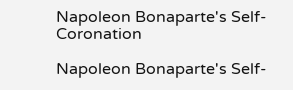Napoleon Bonaparte's Self-Coronation

Napoleon Bonaparte's Self-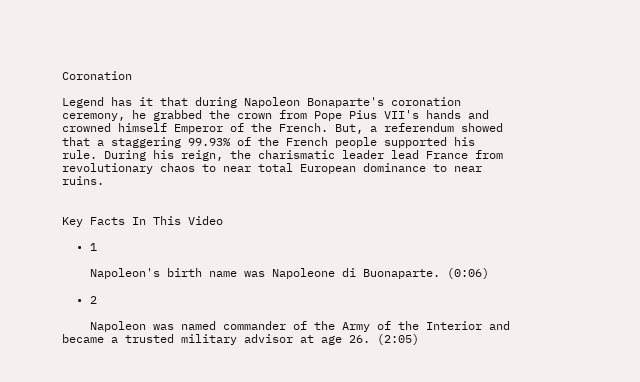Coronation

Legend has it that during Napoleon Bonaparte's coronation ceremony, he grabbed the crown from Pope Pius VII's hands and crowned himself Emperor of the French. But, a referendum showed that a staggering 99.93% of the French people supported his rule. During his reign, the charismatic leader lead France from revolutionary chaos to near total European dominance to near ruins.


Key Facts In This Video

  • 1

    Napoleon's birth name was Napoleone di Buonaparte. (0:06)

  • 2

    Napoleon was named commander of the Army of the Interior and became a trusted military advisor at age 26. (2:05)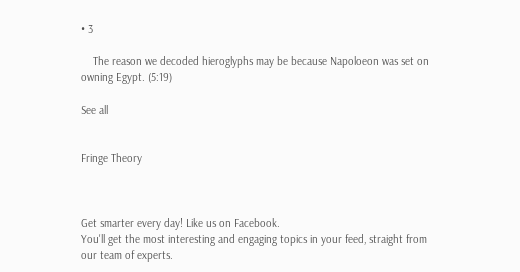• 3

    The reason we decoded hieroglyphs may be because Napoloeon was set on owning Egypt. (5:19)

See all


Fringe Theory



Get smarter every day! Like us on Facebook.
You'll get the most interesting and engaging topics in your feed, straight from our team of experts.